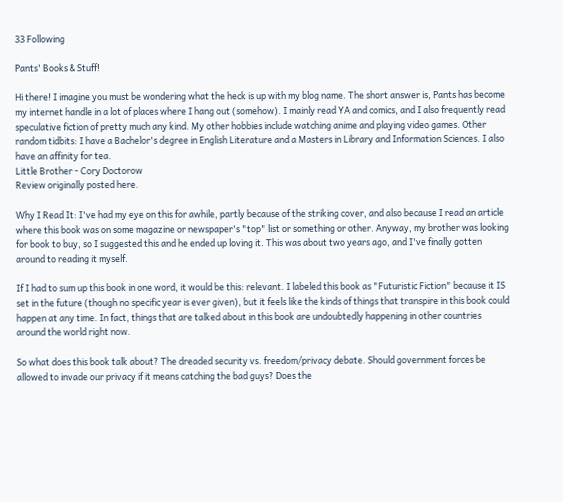33 Following

Pants' Books & Stuff!

Hi there! I imagine you must be wondering what the heck is up with my blog name. The short answer is, Pants has become my internet handle in a lot of places where I hang out (somehow). I mainly read YA and comics, and I also frequently read speculative fiction of pretty much any kind. My other hobbies include watching anime and playing video games. Other random tidbits: I have a Bachelor's degree in English Literature and a Masters in Library and Information Sciences. I also have an affinity for tea.
Little Brother - Cory Doctorow
Review originally posted here.

Why I Read It: I've had my eye on this for awhile, partly because of the striking cover, and also because I read an article where this book was on some magazine or newspaper's "top" list or something or other. Anyway, my brother was looking for book to buy, so I suggested this and he ended up loving it. This was about two years ago, and I've finally gotten around to reading it myself.

If I had to sum up this book in one word, it would be this: relevant. I labeled this book as "Futuristic Fiction" because it IS set in the future (though no specific year is ever given), but it feels like the kinds of things that transpire in this book could happen at any time. In fact, things that are talked about in this book are undoubtedly happening in other countries around the world right now.

So what does this book talk about? The dreaded security vs. freedom/privacy debate. Should government forces be allowed to invade our privacy if it means catching the bad guys? Does the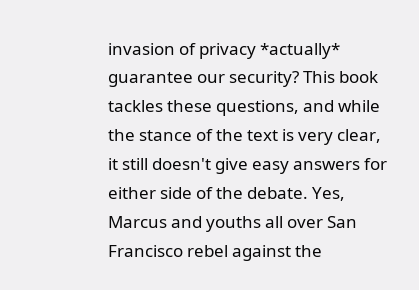invasion of privacy *actually* guarantee our security? This book tackles these questions, and while the stance of the text is very clear, it still doesn't give easy answers for either side of the debate. Yes, Marcus and youths all over San Francisco rebel against the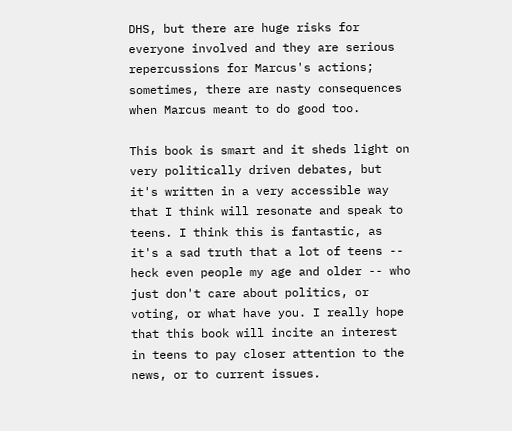DHS, but there are huge risks for everyone involved and they are serious repercussions for Marcus's actions; sometimes, there are nasty consequences when Marcus meant to do good too.

This book is smart and it sheds light on very politically driven debates, but it's written in a very accessible way that I think will resonate and speak to teens. I think this is fantastic, as it's a sad truth that a lot of teens -- heck even people my age and older -- who just don't care about politics, or voting, or what have you. I really hope that this book will incite an interest in teens to pay closer attention to the news, or to current issues.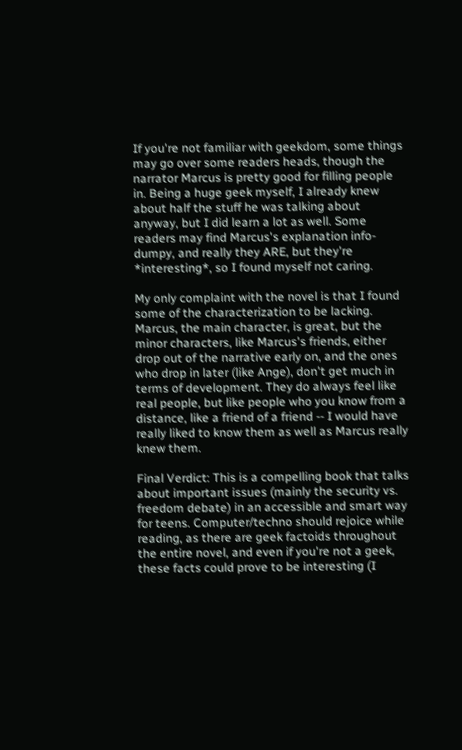If you're not familiar with geekdom, some things may go over some readers heads, though the narrator Marcus is pretty good for filling people in. Being a huge geek myself, I already knew about half the stuff he was talking about anyway, but I did learn a lot as well. Some readers may find Marcus's explanation info-dumpy, and really they ARE, but they're *interesting*, so I found myself not caring.

My only complaint with the novel is that I found some of the characterization to be lacking. Marcus, the main character, is great, but the minor characters, like Marcus's friends, either drop out of the narrative early on, and the ones who drop in later (like Ange), don't get much in terms of development. They do always feel like real people, but like people who you know from a distance, like a friend of a friend -- I would have really liked to know them as well as Marcus really knew them.

Final Verdict: This is a compelling book that talks about important issues (mainly the security vs. freedom debate) in an accessible and smart way for teens. Computer/techno should rejoice while reading, as there are geek factoids throughout the entire novel, and even if you're not a geek, these facts could prove to be interesting (I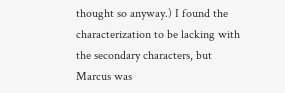thought so anyway.) I found the characterization to be lacking with the secondary characters, but Marcus was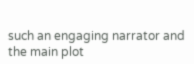such an engaging narrator and the main plot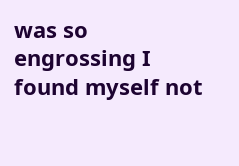was so engrossing I found myself not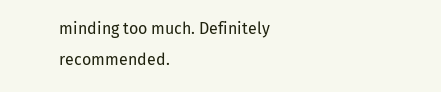minding too much. Definitely recommended.